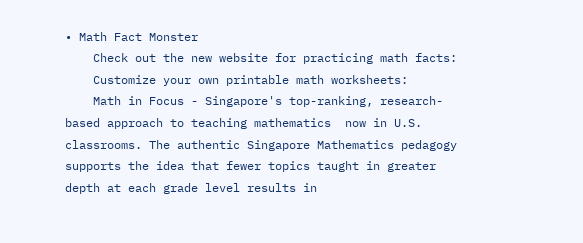• Math Fact Monster
    Check out the new website for practicing math facts:
    Customize your own printable math worksheets:
    Math in Focus - Singapore's top-ranking, research-based approach to teaching mathematics  now in U.S. classrooms. The authentic Singapore Mathematics pedagogy supports the idea that fewer topics taught in greater depth at each grade level results in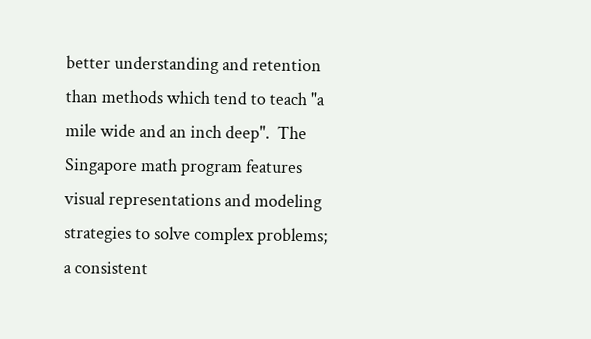better understanding and retention than methods which tend to teach "a mile wide and an inch deep".  The Singapore math program features visual representations and modeling strategies to solve complex problems; a consistent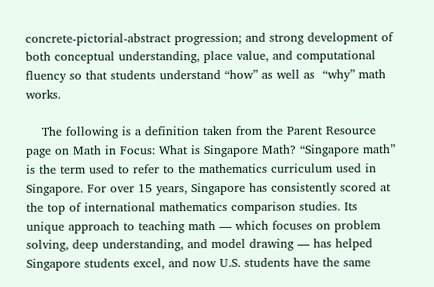concrete-pictorial-abstract progression; and strong development of both conceptual understanding, place value, and computational fluency so that students understand “how” as well as  “why” math works.

    The following is a definition taken from the Parent Resource page on Math in Focus: What is Singapore Math? “Singapore math” is the term used to refer to the mathematics curriculum used in Singapore. For over 15 years, Singapore has consistently scored at the top of international mathematics comparison studies. Its unique approach to teaching math — which focuses on problem solving, deep understanding, and model drawing — has helped Singapore students excel, and now U.S. students have the same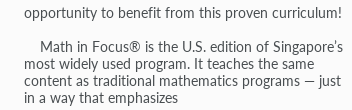opportunity to benefit from this proven curriculum!

    Math in Focus® is the U.S. edition of Singapore’s most widely used program. It teaches the same content as traditional mathematics programs — just in a way that emphasizes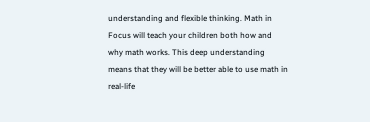understanding and flexible thinking. Math in Focus will teach your children both how and why math works. This deep understanding means that they will be better able to use math in real-life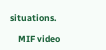situations.

    MIF video